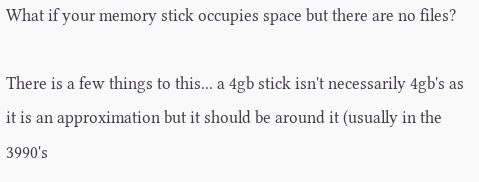What if your memory stick occupies space but there are no files?

There is a few things to this... a 4gb stick isn't necessarily 4gb's as it is an approximation but it should be around it (usually in the 3990's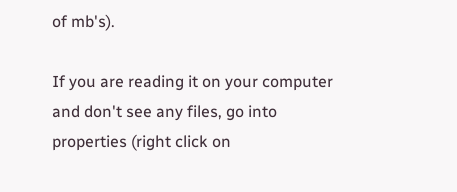of mb's).

If you are reading it on your computer and don't see any files, go into properties (right click on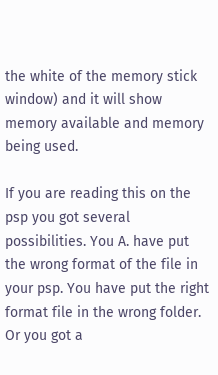the white of the memory stick window) and it will show memory available and memory being used.

If you are reading this on the psp you got several possibilities. You A. have put the wrong format of the file in your psp. You have put the right format file in the wrong folder. Or you got a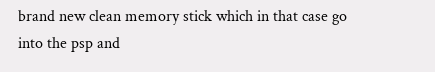brand new clean memory stick which in that case go into the psp and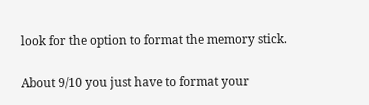look for the option to format the memory stick.

About 9/10 you just have to format your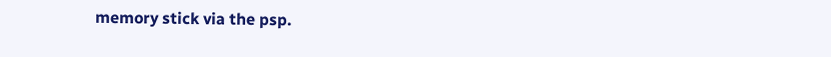memory stick via the psp.